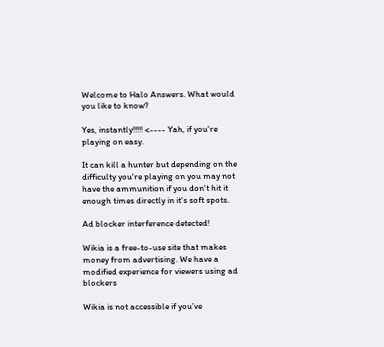Welcome to Halo Answers. What would you like to know?

Yes, instantly!!!!! <---- Yah, if you're playing on easy.

It can kill a hunter but depending on the difficulty you're playing on you may not have the ammunition if you don't hit it enough times directly in it's soft spots.

Ad blocker interference detected!

Wikia is a free-to-use site that makes money from advertising. We have a modified experience for viewers using ad blockers

Wikia is not accessible if you’ve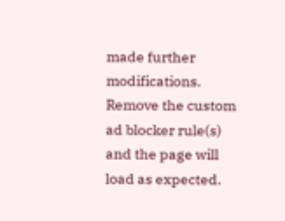made further modifications. Remove the custom ad blocker rule(s) and the page will load as expected.